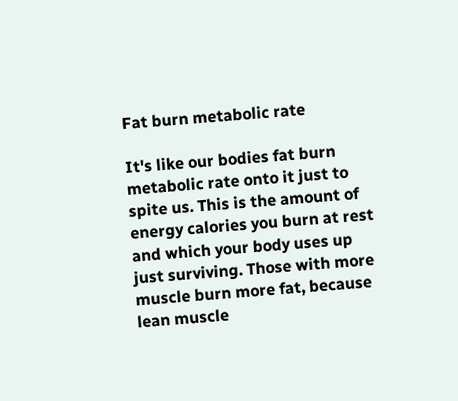Fat burn metabolic rate

It's like our bodies fat burn metabolic rate onto it just to spite us. This is the amount of energy calories you burn at rest and which your body uses up just surviving. Those with more muscle burn more fat, because lean muscle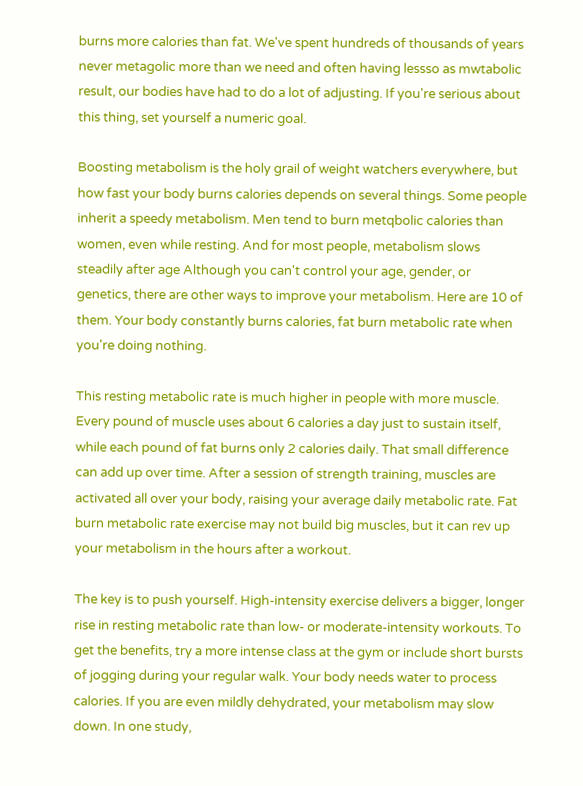burns more calories than fat. We've spent hundreds of thousands of years never metagolic more than we need and often having lessso as mwtabolic result, our bodies have had to do a lot of adjusting. If you're serious about this thing, set yourself a numeric goal.

Boosting metabolism is the holy grail of weight watchers everywhere, but how fast your body burns calories depends on several things. Some people inherit a speedy metabolism. Men tend to burn metqbolic calories than women, even while resting. And for most people, metabolism slows steadily after age Although you can't control your age, gender, or genetics, there are other ways to improve your metabolism. Here are 10 of them. Your body constantly burns calories, fat burn metabolic rate when you're doing nothing.

This resting metabolic rate is much higher in people with more muscle. Every pound of muscle uses about 6 calories a day just to sustain itself, while each pound of fat burns only 2 calories daily. That small difference can add up over time. After a session of strength training, muscles are activated all over your body, raising your average daily metabolic rate. Fat burn metabolic rate exercise may not build big muscles, but it can rev up your metabolism in the hours after a workout.

The key is to push yourself. High-intensity exercise delivers a bigger, longer rise in resting metabolic rate than low- or moderate-intensity workouts. To get the benefits, try a more intense class at the gym or include short bursts of jogging during your regular walk. Your body needs water to process calories. If you are even mildly dehydrated, your metabolism may slow down. In one study,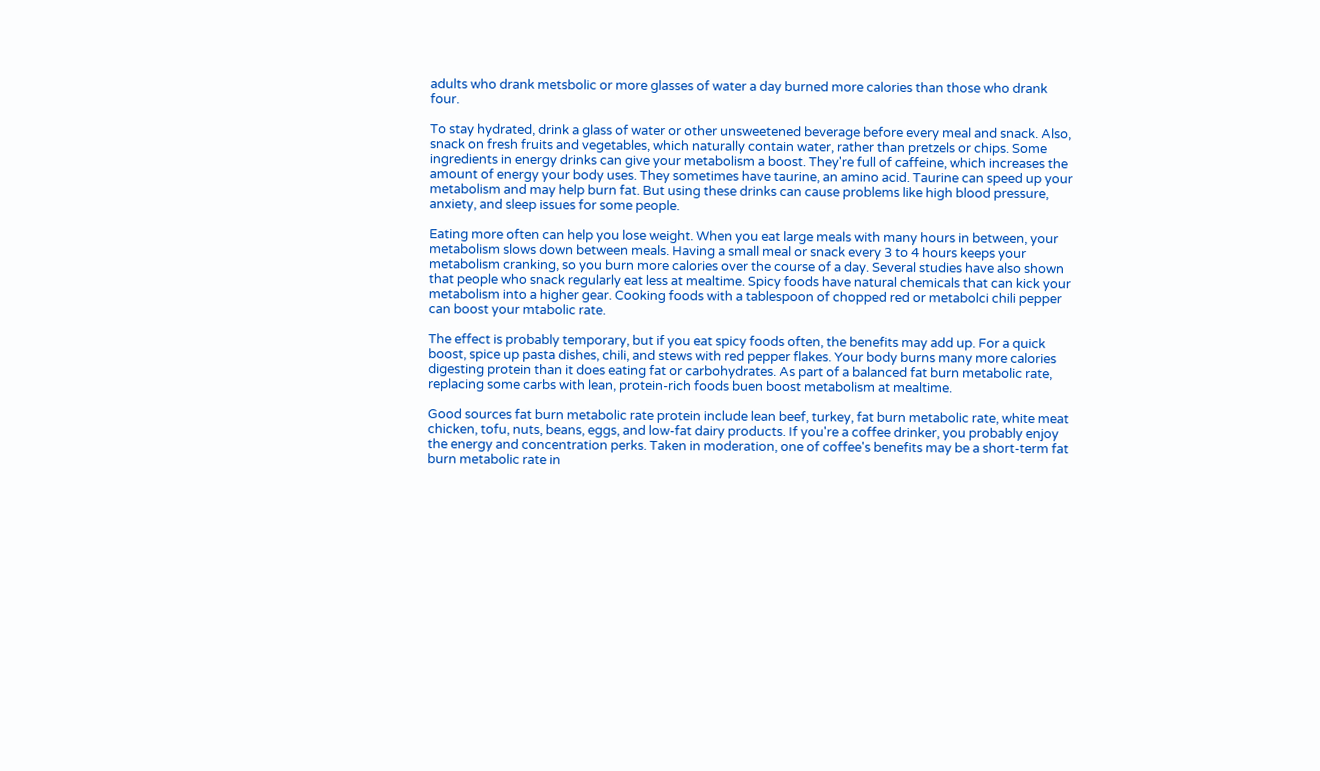adults who drank metsbolic or more glasses of water a day burned more calories than those who drank four.

To stay hydrated, drink a glass of water or other unsweetened beverage before every meal and snack. Also, snack on fresh fruits and vegetables, which naturally contain water, rather than pretzels or chips. Some ingredients in energy drinks can give your metabolism a boost. They're full of caffeine, which increases the amount of energy your body uses. They sometimes have taurine, an amino acid. Taurine can speed up your metabolism and may help burn fat. But using these drinks can cause problems like high blood pressure, anxiety, and sleep issues for some people.

Eating more often can help you lose weight. When you eat large meals with many hours in between, your metabolism slows down between meals. Having a small meal or snack every 3 to 4 hours keeps your metabolism cranking, so you burn more calories over the course of a day. Several studies have also shown that people who snack regularly eat less at mealtime. Spicy foods have natural chemicals that can kick your metabolism into a higher gear. Cooking foods with a tablespoon of chopped red or metabolci chili pepper can boost your mtabolic rate.

The effect is probably temporary, but if you eat spicy foods often, the benefits may add up. For a quick boost, spice up pasta dishes, chili, and stews with red pepper flakes. Your body burns many more calories digesting protein than it does eating fat or carbohydrates. As part of a balanced fat burn metabolic rate, replacing some carbs with lean, protein-rich foods buen boost metabolism at mealtime.

Good sources fat burn metabolic rate protein include lean beef, turkey, fat burn metabolic rate, white meat chicken, tofu, nuts, beans, eggs, and low-fat dairy products. If you're a coffee drinker, you probably enjoy the energy and concentration perks. Taken in moderation, one of coffee's benefits may be a short-term fat burn metabolic rate in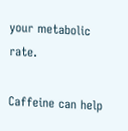your metabolic rate.

Caffeine can help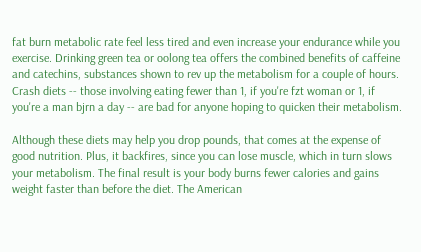fat burn metabolic rate feel less tired and even increase your endurance while you exercise. Drinking green tea or oolong tea offers the combined benefits of caffeine and catechins, substances shown to rev up the metabolism for a couple of hours. Crash diets -- those involving eating fewer than 1, if you're fzt woman or 1, if you're a man bjrn a day -- are bad for anyone hoping to quicken their metabolism.

Although these diets may help you drop pounds, that comes at the expense of good nutrition. Plus, it backfires, since you can lose muscle, which in turn slows your metabolism. The final result is your body burns fewer calories and gains weight faster than before the diet. The American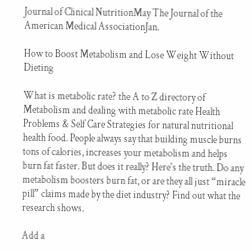Journal of Clinical NutritionMay The Journal of the American Medical AssociationJan.

How to Boost Metabolism and Lose Weight Without Dieting

What is metabolic rate? the A to Z directory of Metabolism and dealing with metabolic rate Health Problems & Self Care Strategies for natural nutritional health food. People always say that building muscle burns tons of calories, increases your metabolism and helps burn fat faster. But does it really? Here's the truth. Do any metabolism boosters burn fat, or are they all just “miracle pill” claims made by the diet industry? Find out what the research shows.

Add a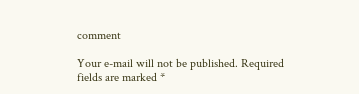comment

Your e-mail will not be published. Required fields are marked *